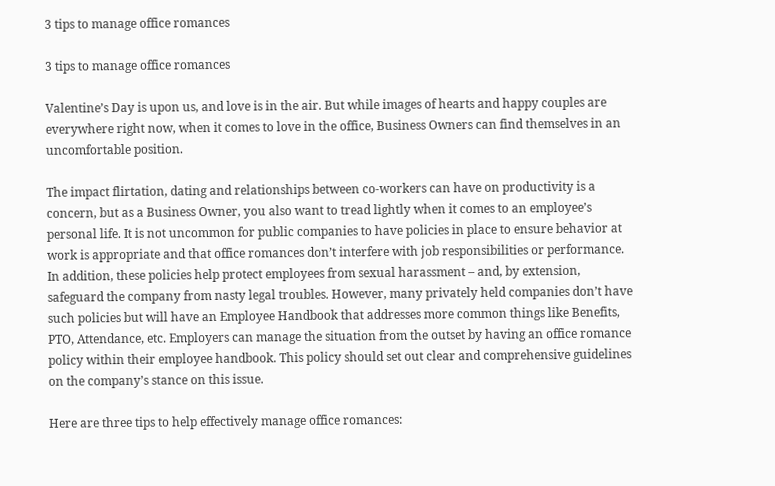3 tips to manage office romances

3 tips to manage office romances

Valentine’s Day is upon us, and love is in the air. But while images of hearts and happy couples are everywhere right now, when it comes to love in the office, Business Owners can find themselves in an uncomfortable position.

The impact flirtation, dating and relationships between co-workers can have on productivity is a concern, but as a Business Owner, you also want to tread lightly when it comes to an employee’s personal life. It is not uncommon for public companies to have policies in place to ensure behavior at work is appropriate and that office romances don’t interfere with job responsibilities or performance. In addition, these policies help protect employees from sexual harassment – and, by extension, safeguard the company from nasty legal troubles. However, many privately held companies don’t have such policies but will have an Employee Handbook that addresses more common things like Benefits, PTO, Attendance, etc. Employers can manage the situation from the outset by having an office romance policy within their employee handbook. This policy should set out clear and comprehensive guidelines on the company’s stance on this issue.

Here are three tips to help effectively manage office romances: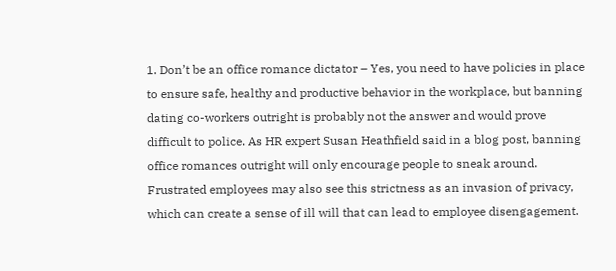1. Don’t be an office romance dictator – Yes, you need to have policies in place to ensure safe, healthy and productive behavior in the workplace, but banning dating co-workers outright is probably not the answer and would prove difficult to police. As HR expert Susan Heathfield said in a blog post, banning office romances outright will only encourage people to sneak around. Frustrated employees may also see this strictness as an invasion of privacy, which can create a sense of ill will that can lead to employee disengagement.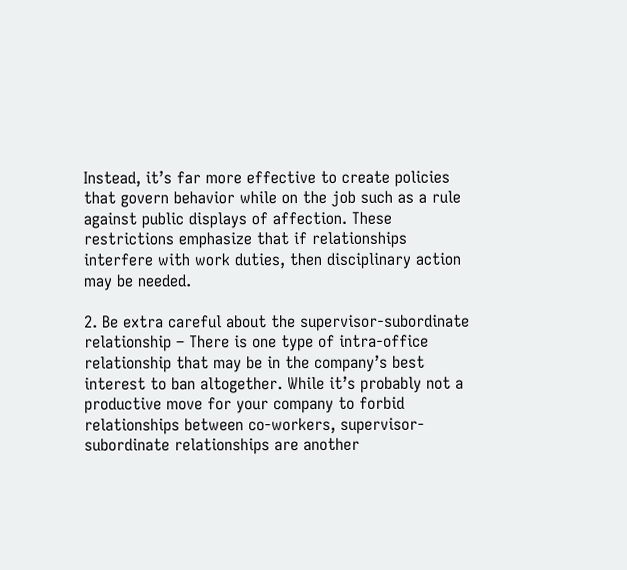Instead, it’s far more effective to create policies that govern behavior while on the job such as a rule against public displays of affection. These restrictions emphasize that if relationships interfere with work duties, then disciplinary action may be needed.

2. Be extra careful about the supervisor-subordinate relationship – There is one type of intra-office relationship that may be in the company’s best interest to ban altogether. While it’s probably not a productive move for your company to forbid relationships between co-workers, supervisor-subordinate relationships are another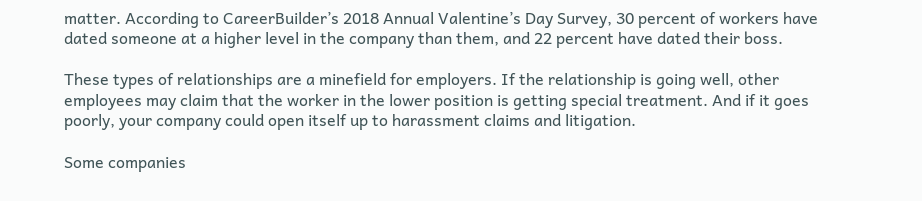matter. According to CareerBuilder’s 2018 Annual Valentine’s Day Survey, 30 percent of workers have dated someone at a higher level in the company than them, and 22 percent have dated their boss.

These types of relationships are a minefield for employers. If the relationship is going well, other employees may claim that the worker in the lower position is getting special treatment. And if it goes poorly, your company could open itself up to harassment claims and litigation.

Some companies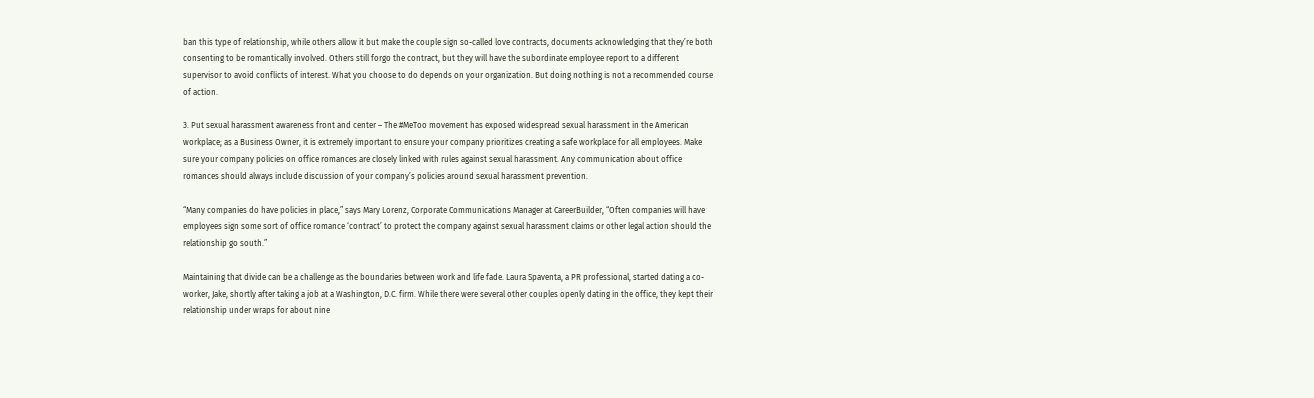ban this type of relationship, while others allow it but make the couple sign so-called love contracts, documents acknowledging that they’re both consenting to be romantically involved. Others still forgo the contract, but they will have the subordinate employee report to a different supervisor to avoid conflicts of interest. What you choose to do depends on your organization. But doing nothing is not a recommended course of action.

3. Put sexual harassment awareness front and center – The #MeToo movement has exposed widespread sexual harassment in the American workplace; as a Business Owner, it is extremely important to ensure your company prioritizes creating a safe workplace for all employees. Make sure your company policies on office romances are closely linked with rules against sexual harassment. Any communication about office romances should always include discussion of your company’s policies around sexual harassment prevention.

“Many companies do have policies in place,” says Mary Lorenz, Corporate Communications Manager at CareerBuilder, “Often companies will have employees sign some sort of office romance ‘contract’ to protect the company against sexual harassment claims or other legal action should the relationship go south.”

Maintaining that divide can be a challenge as the boundaries between work and life fade. Laura Spaventa, a PR professional, started dating a co-worker, Jake, shortly after taking a job at a Washington, D.C. firm. While there were several other couples openly dating in the office, they kept their relationship under wraps for about nine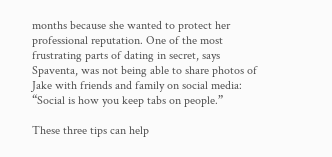months because she wanted to protect her professional reputation. One of the most frustrating parts of dating in secret, says Spaventa, was not being able to share photos of Jake with friends and family on social media: “Social is how you keep tabs on people.”

These three tips can help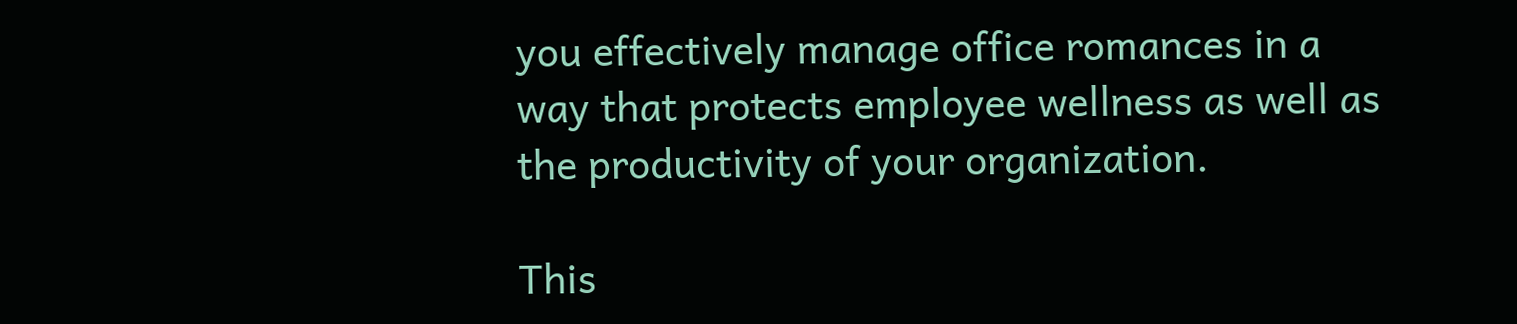you effectively manage office romances in a way that protects employee wellness as well as the productivity of your organization.

This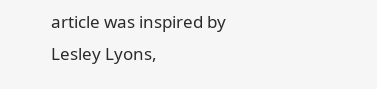article was inspired by Lesley Lyons,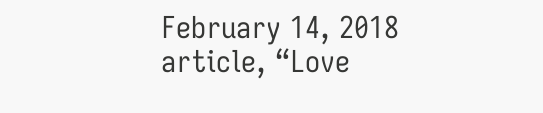February 14, 2018 article, “Love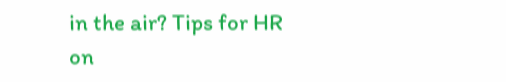in the air? Tips for HR on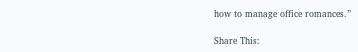how to manage office romances.”

Share This: